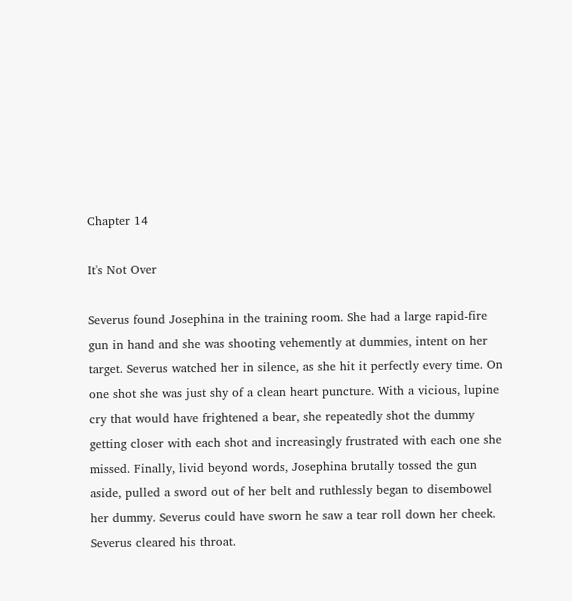Chapter 14

It's Not Over

Severus found Josephina in the training room. She had a large rapid-fire gun in hand and she was shooting vehemently at dummies, intent on her target. Severus watched her in silence, as she hit it perfectly every time. On one shot she was just shy of a clean heart puncture. With a vicious, lupine cry that would have frightened a bear, she repeatedly shot the dummy getting closer with each shot and increasingly frustrated with each one she missed. Finally, livid beyond words, Josephina brutally tossed the gun aside, pulled a sword out of her belt and ruthlessly began to disembowel her dummy. Severus could have sworn he saw a tear roll down her cheek. Severus cleared his throat.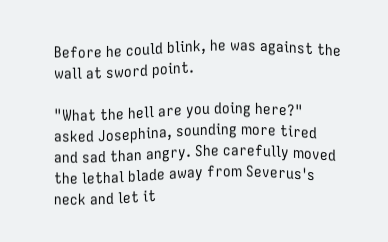Before he could blink, he was against the wall at sword point.

"What the hell are you doing here?" asked Josephina, sounding more tired and sad than angry. She carefully moved the lethal blade away from Severus's neck and let it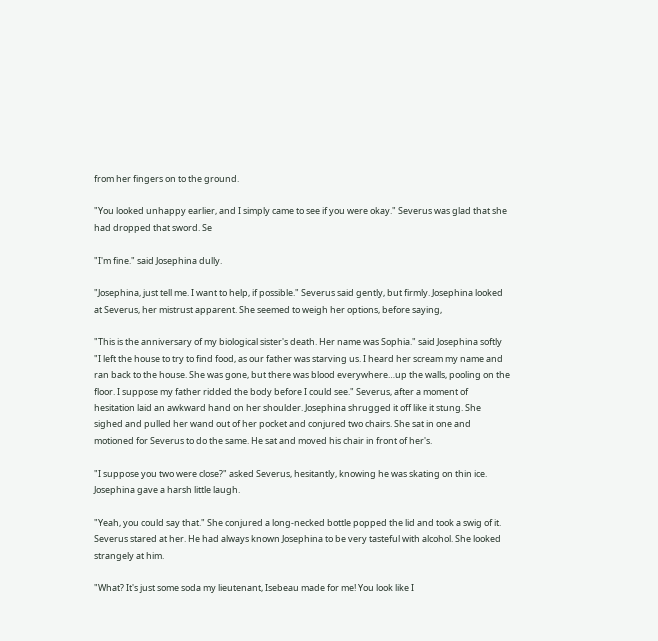from her fingers on to the ground.

"You looked unhappy earlier, and I simply came to see if you were okay." Severus was glad that she had dropped that sword. Se

"I'm fine." said Josephina dully.

"Josephina, just tell me. I want to help, if possible." Severus said gently, but firmly. Josephina looked at Severus, her mistrust apparent. She seemed to weigh her options, before saying,

"This is the anniversary of my biological sister's death. Her name was Sophia." said Josephina softly "I left the house to try to find food, as our father was starving us. I heard her scream my name and ran back to the house. She was gone, but there was blood everywhere…up the walls, pooling on the floor. I suppose my father ridded the body before I could see." Severus, after a moment of hesitation laid an awkward hand on her shoulder. Josephina shrugged it off like it stung. She sighed and pulled her wand out of her pocket and conjured two chairs. She sat in one and motioned for Severus to do the same. He sat and moved his chair in front of her's.

"I suppose you two were close?" asked Severus, hesitantly, knowing he was skating on thin ice. Josephina gave a harsh little laugh.

"Yeah, you could say that." She conjured a long-necked bottle popped the lid and took a swig of it. Severus stared at her. He had always known Josephina to be very tasteful with alcohol. She looked strangely at him.

"What? It's just some soda my lieutenant, Isebeau made for me! You look like I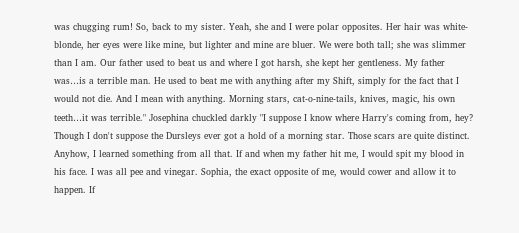was chugging rum! So, back to my sister. Yeah, she and I were polar opposites. Her hair was white-blonde, her eyes were like mine, but lighter and mine are bluer. We were both tall; she was slimmer than I am. Our father used to beat us and where I got harsh, she kept her gentleness. My father was…is a terrible man. He used to beat me with anything after my Shift, simply for the fact that I would not die. And I mean with anything. Morning stars, cat-o-nine-tails, knives, magic, his own teeth…it was terrible." Josephina chuckled darkly "I suppose I know where Harry's coming from, hey? Though I don't suppose the Dursleys ever got a hold of a morning star. Those scars are quite distinct. Anyhow, I learned something from all that. If and when my father hit me, I would spit my blood in his face. I was all pee and vinegar. Sophia, the exact opposite of me, would cower and allow it to happen. If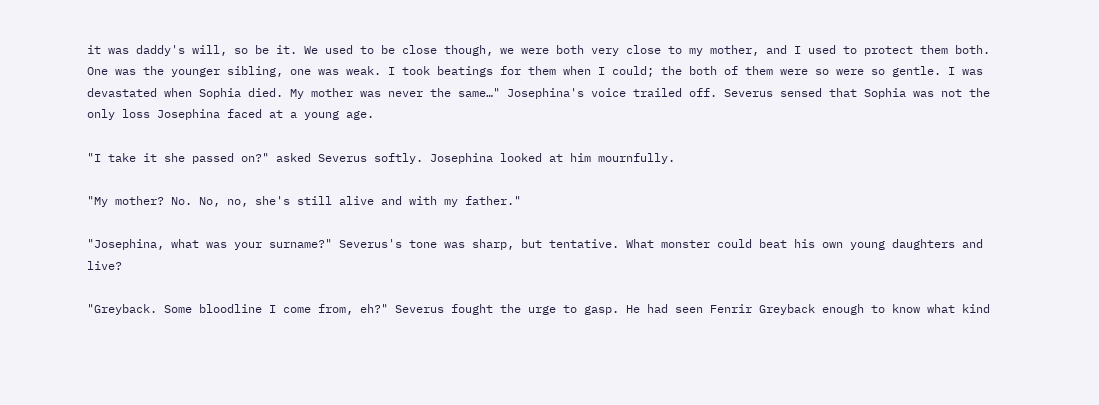it was daddy's will, so be it. We used to be close though, we were both very close to my mother, and I used to protect them both. One was the younger sibling, one was weak. I took beatings for them when I could; the both of them were so were so gentle. I was devastated when Sophia died. My mother was never the same…" Josephina's voice trailed off. Severus sensed that Sophia was not the only loss Josephina faced at a young age.

"I take it she passed on?" asked Severus softly. Josephina looked at him mournfully.

"My mother? No. No, no, she's still alive and with my father."

"Josephina, what was your surname?" Severus's tone was sharp, but tentative. What monster could beat his own young daughters and live?

"Greyback. Some bloodline I come from, eh?" Severus fought the urge to gasp. He had seen Fenrir Greyback enough to know what kind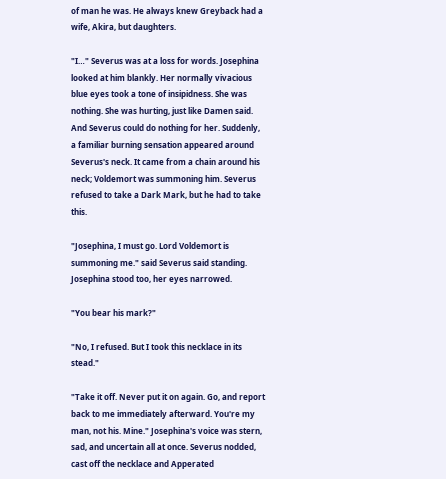of man he was. He always knew Greyback had a wife, Akira, but daughters.

"I…" Severus was at a loss for words. Josephina looked at him blankly. Her normally vivacious blue eyes took a tone of insipidness. She was nothing. She was hurting, just like Damen said. And Severus could do nothing for her. Suddenly, a familiar burning sensation appeared around Severus's neck. It came from a chain around his neck; Voldemort was summoning him. Severus refused to take a Dark Mark, but he had to take this.

"Josephina, I must go. Lord Voldemort is summoning me." said Severus said standing. Josephina stood too, her eyes narrowed.

"You bear his mark?"

"No, I refused. But I took this necklace in its stead."

"Take it off. Never put it on again. Go, and report back to me immediately afterward. You're my man, not his. Mine." Josephina's voice was stern, sad, and uncertain all at once. Severus nodded, cast off the necklace and Apperated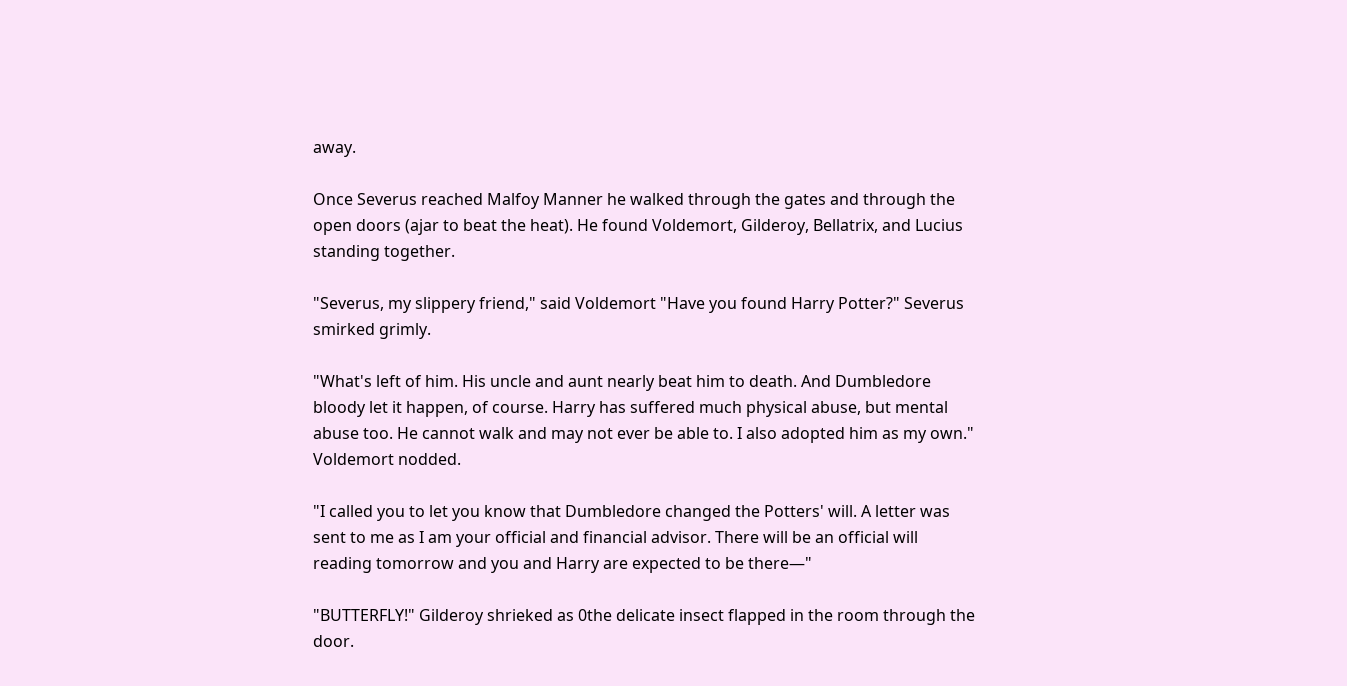away.

Once Severus reached Malfoy Manner he walked through the gates and through the open doors (ajar to beat the heat). He found Voldemort, Gilderoy, Bellatrix, and Lucius standing together.

"Severus, my slippery friend," said Voldemort "Have you found Harry Potter?" Severus smirked grimly.

"What's left of him. His uncle and aunt nearly beat him to death. And Dumbledore bloody let it happen, of course. Harry has suffered much physical abuse, but mental abuse too. He cannot walk and may not ever be able to. I also adopted him as my own." Voldemort nodded.

"I called you to let you know that Dumbledore changed the Potters' will. A letter was sent to me as I am your official and financial advisor. There will be an official will reading tomorrow and you and Harry are expected to be there—"

"BUTTERFLY!" Gilderoy shrieked as 0the delicate insect flapped in the room through the door.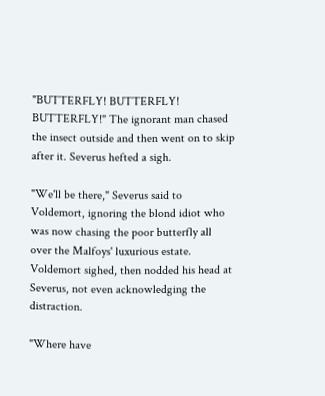"BUTTERFLY! BUTTERFLY! BUTTERFLY!" The ignorant man chased the insect outside and then went on to skip after it. Severus hefted a sigh.

"We'll be there," Severus said to Voldemort, ignoring the blond idiot who was now chasing the poor butterfly all over the Malfoys' luxurious estate. Voldemort sighed, then nodded his head at Severus, not even acknowledging the distraction.

"Where have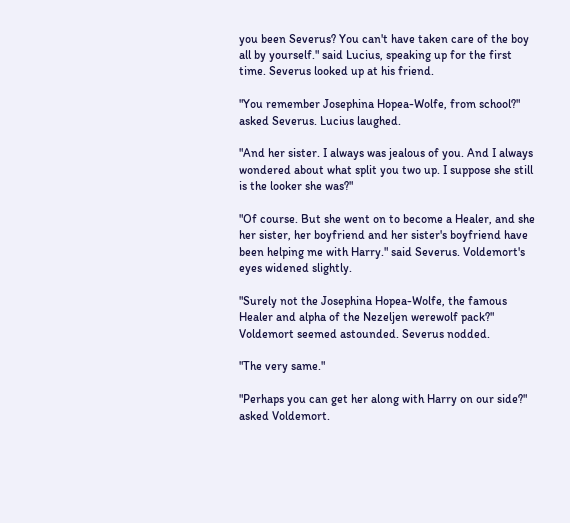you been Severus? You can't have taken care of the boy all by yourself." said Lucius, speaking up for the first time. Severus looked up at his friend.

"You remember Josephina Hopea-Wolfe, from school?" asked Severus. Lucius laughed.

"And her sister. I always was jealous of you. And I always wondered about what split you two up. I suppose she still is the looker she was?"

"Of course. But she went on to become a Healer, and she her sister, her boyfriend and her sister's boyfriend have been helping me with Harry." said Severus. Voldemort's eyes widened slightly.

"Surely not the Josephina Hopea-Wolfe, the famous Healer and alpha of the Nezeljen werewolf pack?" Voldemort seemed astounded. Severus nodded.

"The very same."

"Perhaps you can get her along with Harry on our side?" asked Voldemort.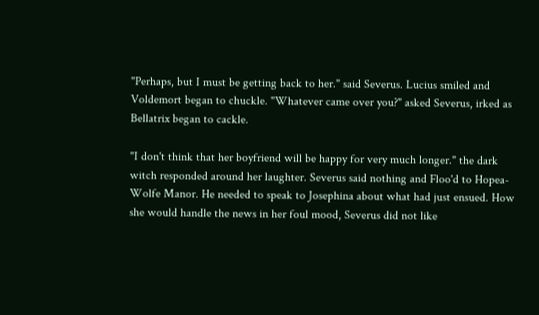"Perhaps, but I must be getting back to her." said Severus. Lucius smiled and Voldemort began to chuckle. "Whatever came over you?" asked Severus, irked as Bellatrix began to cackle.

"I don't think that her boyfriend will be happy for very much longer." the dark witch responded around her laughter. Severus said nothing and Floo'd to Hopea-Wolfe Manor. He needed to speak to Josephina about what had just ensued. How she would handle the news in her foul mood, Severus did not like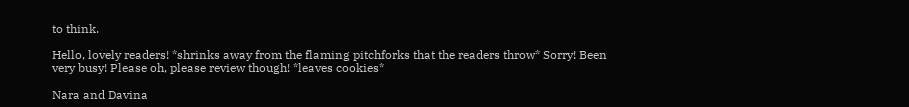to think.

Hello, lovely readers! *shrinks away from the flaming pitchforks that the readers throw* Sorry! Been very busy! Please oh, please review though! *leaves cookies*

Nara and Davina